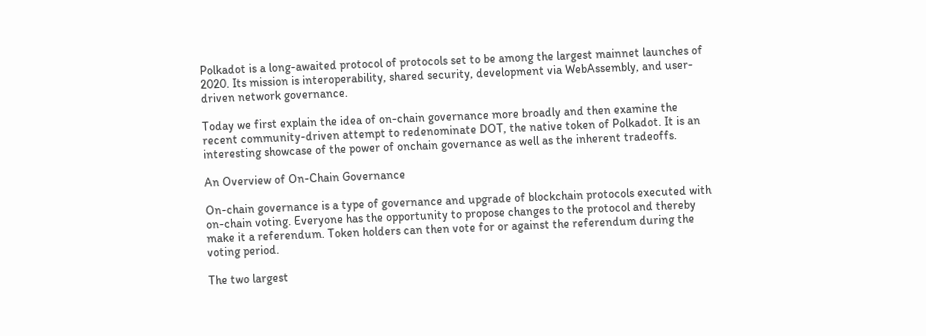Polkadot is a long-awaited protocol of protocols set to be among the largest mainnet launches of 2020. Its mission is interoperability, shared security, development via WebAssembly, and user-driven network governance.

Today we first explain the idea of on-chain governance more broadly and then examine the recent community-driven attempt to redenominate DOT, the native token of Polkadot. It is an interesting showcase of the power of onchain governance as well as the inherent tradeoffs.

An Overview of On-Chain Governance

On-chain governance is a type of governance and upgrade of blockchain protocols executed with on-chain voting. Everyone has the opportunity to propose changes to the protocol and thereby make it a referendum. Token holders can then vote for or against the referendum during the voting period.

The two largest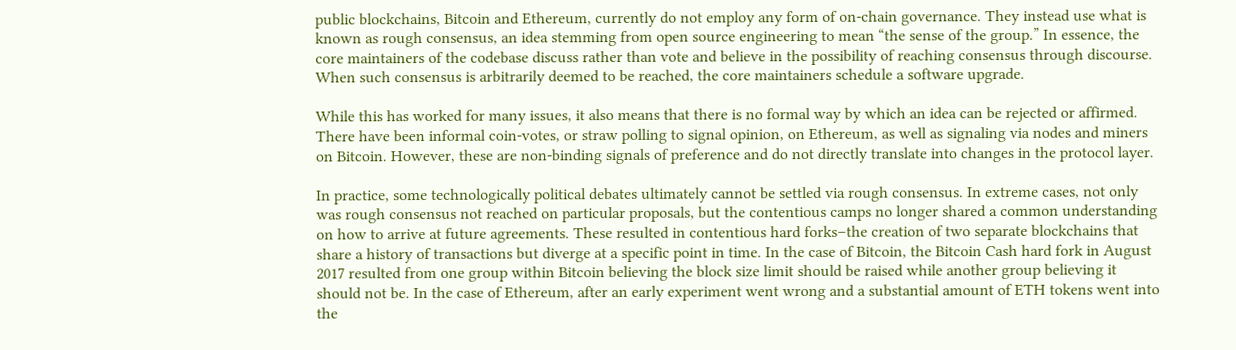public blockchains, Bitcoin and Ethereum, currently do not employ any form of on-chain governance. They instead use what is known as rough consensus, an idea stemming from open source engineering to mean “the sense of the group.” In essence, the core maintainers of the codebase discuss rather than vote and believe in the possibility of reaching consensus through discourse. When such consensus is arbitrarily deemed to be reached, the core maintainers schedule a software upgrade.

While this has worked for many issues, it also means that there is no formal way by which an idea can be rejected or affirmed. There have been informal coin-votes, or straw polling to signal opinion, on Ethereum, as well as signaling via nodes and miners on Bitcoin. However, these are non-binding signals of preference and do not directly translate into changes in the protocol layer.

In practice, some technologically political debates ultimately cannot be settled via rough consensus. In extreme cases, not only was rough consensus not reached on particular proposals, but the contentious camps no longer shared a common understanding on how to arrive at future agreements. These resulted in contentious hard forks–the creation of two separate blockchains that share a history of transactions but diverge at a specific point in time. In the case of Bitcoin, the Bitcoin Cash hard fork in August 2017 resulted from one group within Bitcoin believing the block size limit should be raised while another group believing it should not be. In the case of Ethereum, after an early experiment went wrong and a substantial amount of ETH tokens went into the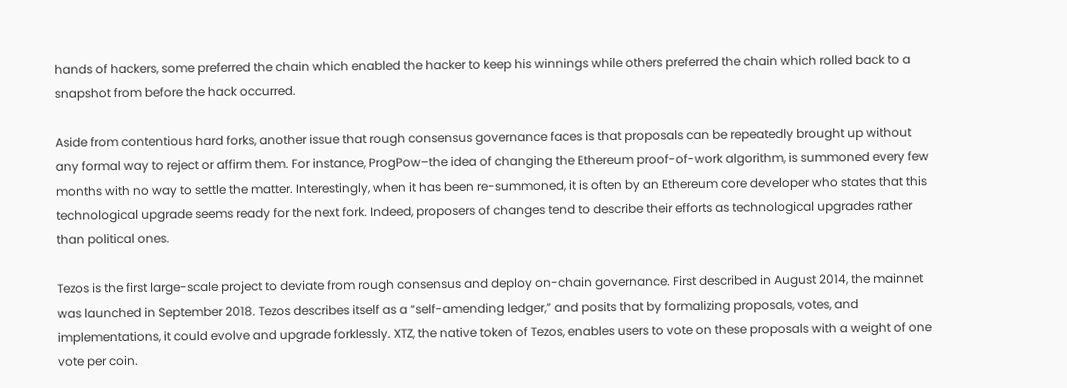hands of hackers, some preferred the chain which enabled the hacker to keep his winnings while others preferred the chain which rolled back to a snapshot from before the hack occurred.

Aside from contentious hard forks, another issue that rough consensus governance faces is that proposals can be repeatedly brought up without any formal way to reject or affirm them. For instance, ProgPow–the idea of changing the Ethereum proof-of-work algorithm, is summoned every few months with no way to settle the matter. Interestingly, when it has been re-summoned, it is often by an Ethereum core developer who states that this technological upgrade seems ready for the next fork. Indeed, proposers of changes tend to describe their efforts as technological upgrades rather than political ones.

Tezos is the first large-scale project to deviate from rough consensus and deploy on-chain governance. First described in August 2014, the mainnet was launched in September 2018. Tezos describes itself as a “self-amending ledger,” and posits that by formalizing proposals, votes, and implementations, it could evolve and upgrade forklessly. XTZ, the native token of Tezos, enables users to vote on these proposals with a weight of one vote per coin.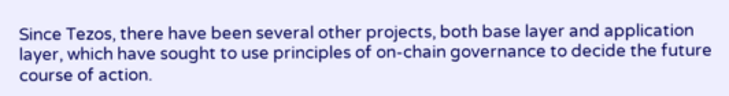Since Tezos, there have been several other projects, both base layer and application layer, which have sought to use principles of on-chain governance to decide the future course of action.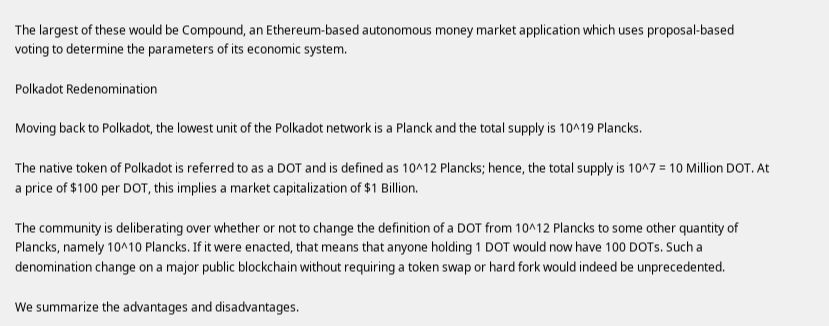The largest of these would be Compound, an Ethereum-based autonomous money market application which uses proposal-based voting to determine the parameters of its economic system.

Polkadot Redenomination

Moving back to Polkadot, the lowest unit of the Polkadot network is a Planck and the total supply is 10^19 Plancks.

The native token of Polkadot is referred to as a DOT and is defined as 10^12 Plancks; hence, the total supply is 10^7 = 10 Million DOT. At a price of $100 per DOT, this implies a market capitalization of $1 Billion.

The community is deliberating over whether or not to change the definition of a DOT from 10^12 Plancks to some other quantity of Plancks, namely 10^10 Plancks. If it were enacted, that means that anyone holding 1 DOT would now have 100 DOTs. Such a denomination change on a major public blockchain without requiring a token swap or hard fork would indeed be unprecedented.

We summarize the advantages and disadvantages.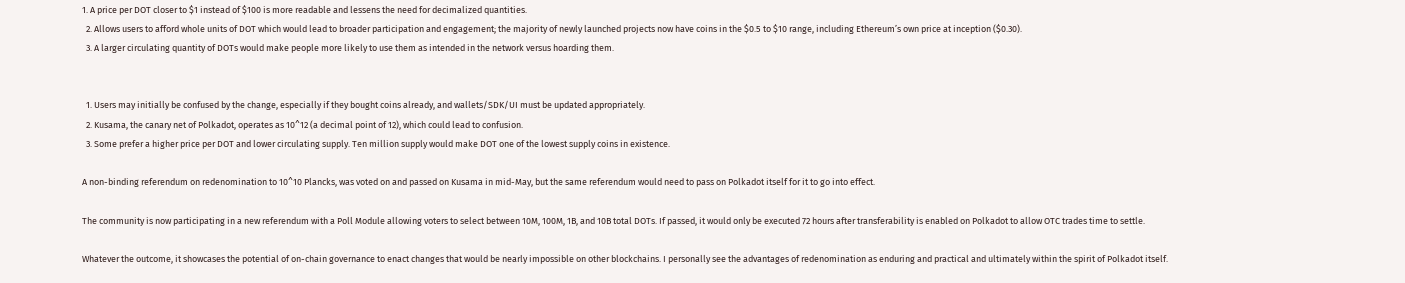1. A price per DOT closer to $1 instead of $100 is more readable and lessens the need for decimalized quantities.
  2. Allows users to afford whole units of DOT which would lead to broader participation and engagement; the majority of newly launched projects now have coins in the $0.5 to $10 range, including Ethereum’s own price at inception ($0.30).
  3. A larger circulating quantity of DOTs would make people more likely to use them as intended in the network versus hoarding them.


  1. Users may initially be confused by the change, especially if they bought coins already, and wallets/SDK/UI must be updated appropriately.
  2. Kusama, the canary net of Polkadot, operates as 10^12 (a decimal point of 12), which could lead to confusion.
  3. Some prefer a higher price per DOT and lower circulating supply. Ten million supply would make DOT one of the lowest supply coins in existence.

A non-binding referendum on redenomination to 10^10 Plancks, was voted on and passed on Kusama in mid-May, but the same referendum would need to pass on Polkadot itself for it to go into effect.

The community is now participating in a new referendum with a Poll Module allowing voters to select between 10M, 100M, 1B, and 10B total DOTs. If passed, it would only be executed 72 hours after transferability is enabled on Polkadot to allow OTC trades time to settle.

Whatever the outcome, it showcases the potential of on-chain governance to enact changes that would be nearly impossible on other blockchains. I personally see the advantages of redenomination as enduring and practical and ultimately within the spirit of Polkadot itself.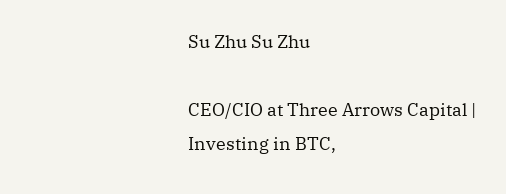Su Zhu Su Zhu

CEO/CIO at Three Arrows Capital | Investing in BTC,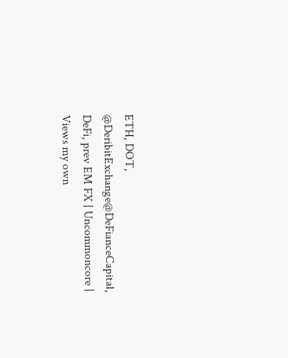ETH, DOT, @DeribitExchange@DeFianceCapital, DeFi, prev EM FX | Uncommoncore | Views my own